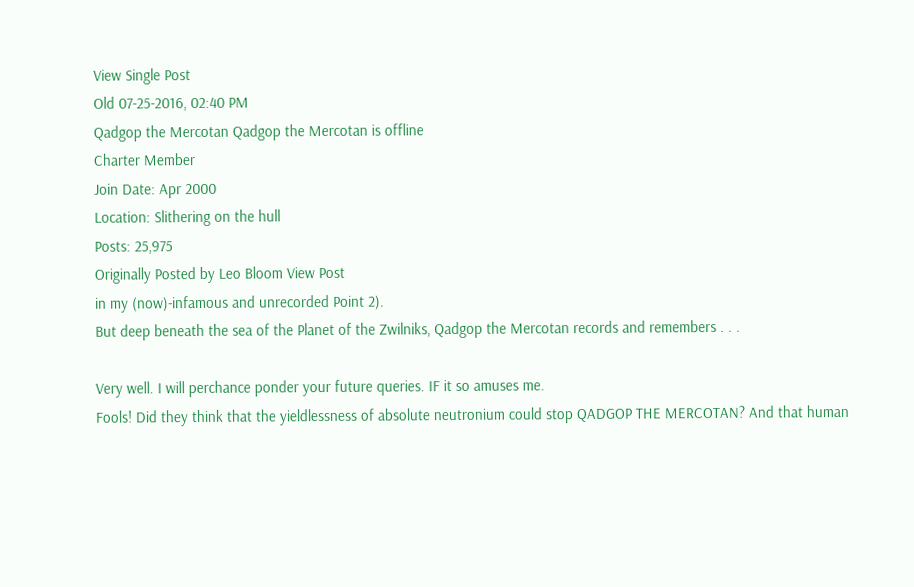View Single Post
Old 07-25-2016, 02:40 PM
Qadgop the Mercotan Qadgop the Mercotan is offline
Charter Member
Join Date: Apr 2000
Location: Slithering on the hull
Posts: 25,975
Originally Posted by Leo Bloom View Post
in my (now)-infamous and unrecorded Point 2).
But deep beneath the sea of the Planet of the Zwilniks, Qadgop the Mercotan records and remembers . . .

Very well. I will perchance ponder your future queries. IF it so amuses me.
Fools! Did they think that the yieldlessness of absolute neutronium could stop QADGOP THE MERCOTAN? And that human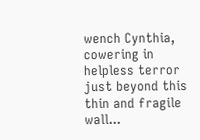wench Cynthia, cowering in helpless terror just beyond this thin and fragile wall...